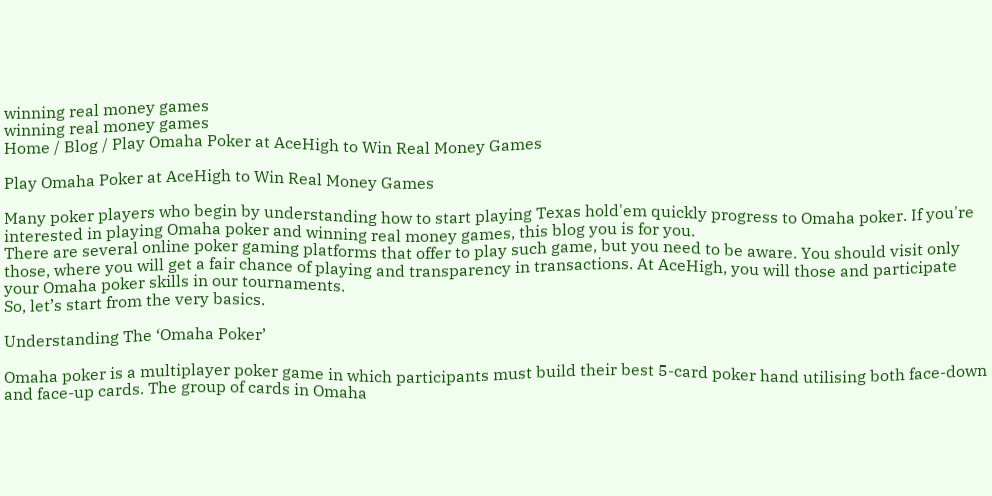winning real money games
winning real money games
Home / Blog / Play Omaha Poker at AceHigh to Win Real Money Games

Play Omaha Poker at AceHigh to Win Real Money Games

Many poker players who begin by understanding how to start playing Texas hold'em quickly progress to Omaha poker. If you're interested in playing Omaha poker and winning real money games, this blog you is for you.
There are several online poker gaming platforms that offer to play such game, but you need to be aware. You should visit only those, where you will get a fair chance of playing and transparency in transactions. At AceHigh, you will those and participate your Omaha poker skills in our tournaments.
So, let’s start from the very basics.

Understanding The ‘Omaha Poker’

Omaha poker is a multiplayer poker game in which participants must build their best 5-card poker hand utilising both face-down and face-up cards. The group of cards in Omaha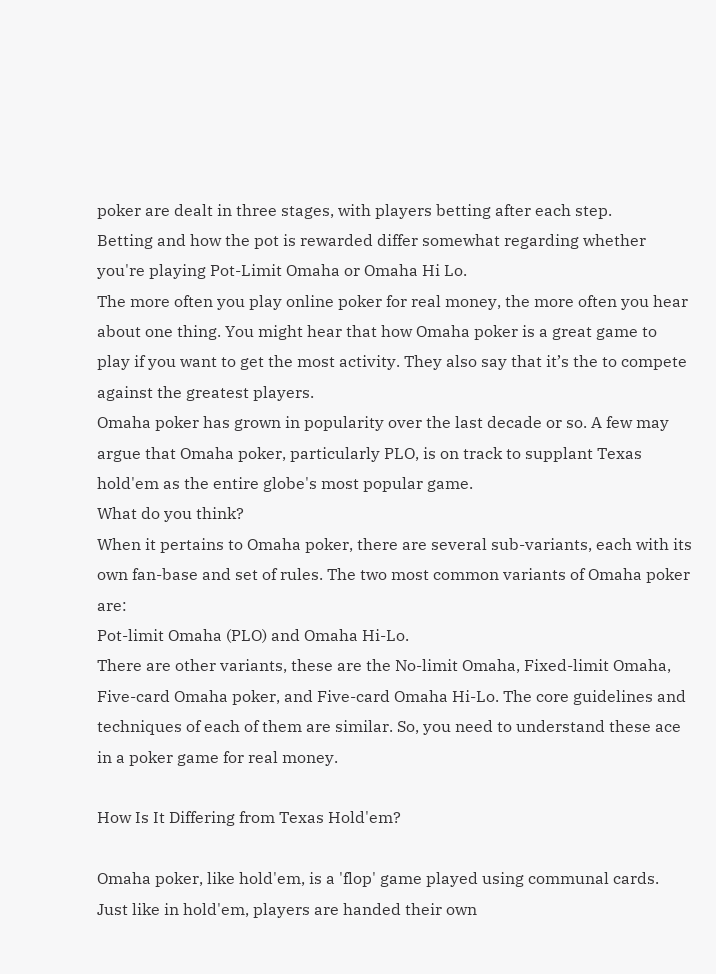poker are dealt in three stages, with players betting after each step.
Betting and how the pot is rewarded differ somewhat regarding whether you're playing Pot-Limit Omaha or Omaha Hi Lo.
The more often you play online poker for real money, the more often you hear about one thing. You might hear that how Omaha poker is a great game to play if you want to get the most activity. They also say that it’s the to compete against the greatest players.
Omaha poker has grown in popularity over the last decade or so. A few may argue that Omaha poker, particularly PLO, is on track to supplant Texas hold'em as the entire globe's most popular game.
What do you think?
When it pertains to Omaha poker, there are several sub-variants, each with its own fan-base and set of rules. The two most common variants of Omaha poker are:
Pot-limit Omaha (PLO) and Omaha Hi-Lo.
There are other variants, these are the No-limit Omaha, Fixed-limit Omaha, Five-card Omaha poker, and Five-card Omaha Hi-Lo. The core guidelines and techniques of each of them are similar. So, you need to understand these ace in a poker game for real money.

How Is It Differing from Texas Hold'em?

Omaha poker, like hold'em, is a 'flop' game played using communal cards.
Just like in hold'em, players are handed their own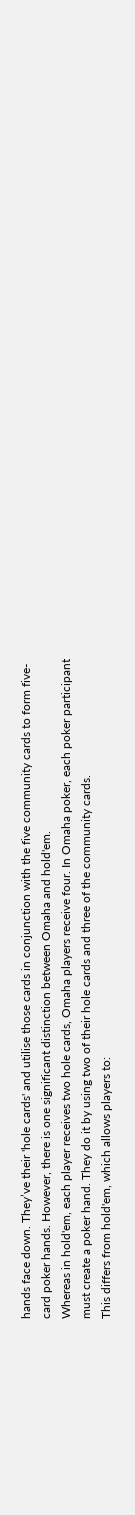hands face down. They’ve their 'hole cards' and utilise those cards in conjunction with the five community cards to form five-card poker hands. However, there is one significant distinction between Omaha and hold'em.
Whereas in hold'em, each player receives two hole cards, Omaha players receive four. In Omaha poker, each poker participant must create a poker hand. They do it by using two of their hole cards and three of the community cards.
This differs from hold'em, which allows players to: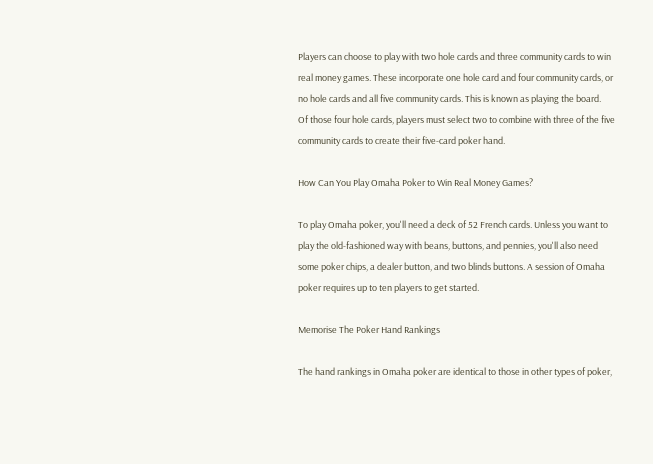Players can choose to play with two hole cards and three community cards to win real money games. These incorporate one hole card and four community cards, or no hole cards and all five community cards. This is known as playing the board.
Of those four hole cards, players must select two to combine with three of the five community cards to create their five-card poker hand.

How Can You Play Omaha Poker to Win Real Money Games?

To play Omaha poker, you'll need a deck of 52 French cards. Unless you want to play the old-fashioned way with beans, buttons, and pennies, you'll also need some poker chips, a dealer button, and two blinds buttons. A session of Omaha poker requires up to ten players to get started.

Memorise The Poker Hand Rankings

The hand rankings in Omaha poker are identical to those in other types of poker,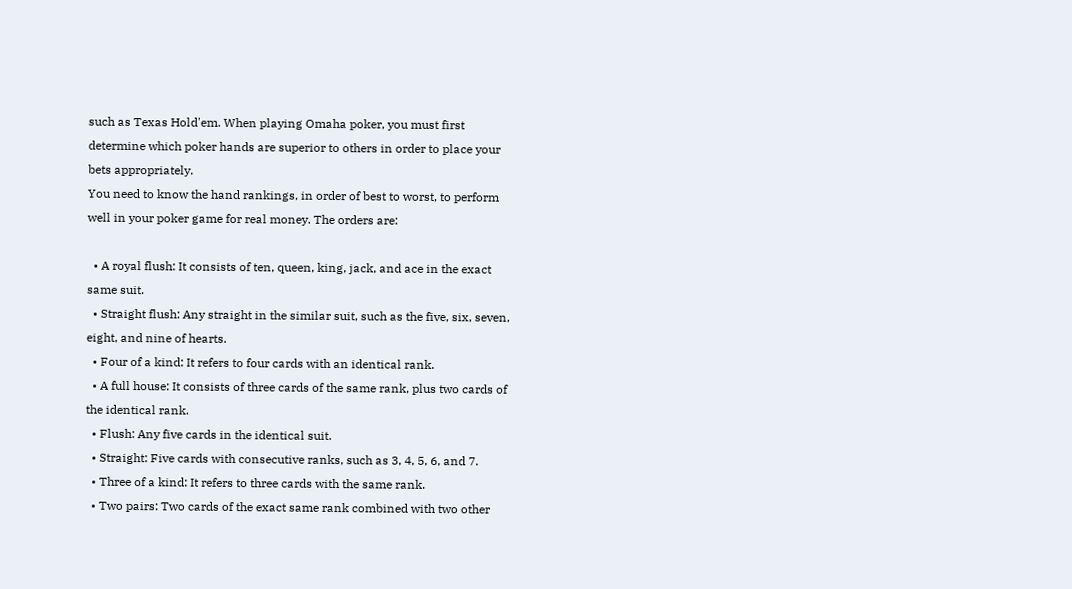such as Texas Hold'em. When playing Omaha poker, you must first determine which poker hands are superior to others in order to place your bets appropriately.
You need to know the hand rankings, in order of best to worst, to perform well in your poker game for real money. The orders are:

  • A royal flush: It consists of ten, queen, king, jack, and ace in the exact same suit.
  • Straight flush: Any straight in the similar suit, such as the five, six, seven, eight, and nine of hearts.
  • Four of a kind: It refers to four cards with an identical rank.
  • A full house: It consists of three cards of the same rank, plus two cards of the identical rank.
  • Flush: Any five cards in the identical suit.
  • Straight: Five cards with consecutive ranks, such as 3, 4, 5, 6, and 7.
  • Three of a kind: It refers to three cards with the same rank.
  • Two pairs: Two cards of the exact same rank combined with two other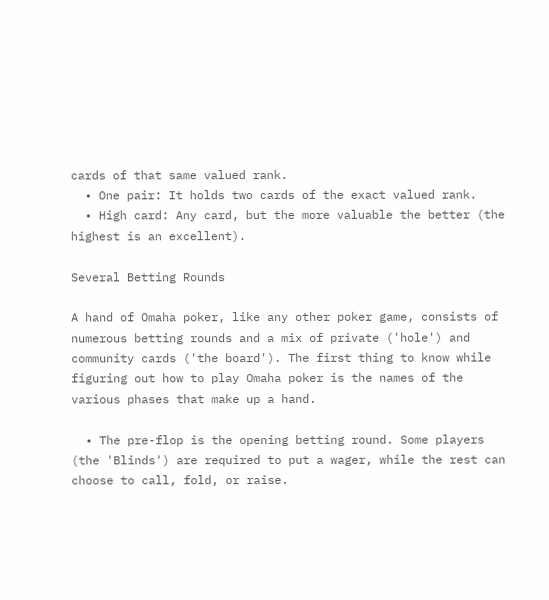cards of that same valued rank.
  • One pair: It holds two cards of the exact valued rank.
  • High card: Any card, but the more valuable the better (the highest is an excellent).

Several Betting Rounds

A hand of Omaha poker, like any other poker game, consists of numerous betting rounds and a mix of private ('hole') and community cards ('the board'). The first thing to know while figuring out how to play Omaha poker is the names of the various phases that make up a hand.

  • The pre-flop is the opening betting round. Some players (the 'Blinds') are required to put a wager, while the rest can choose to call, fold, or raise.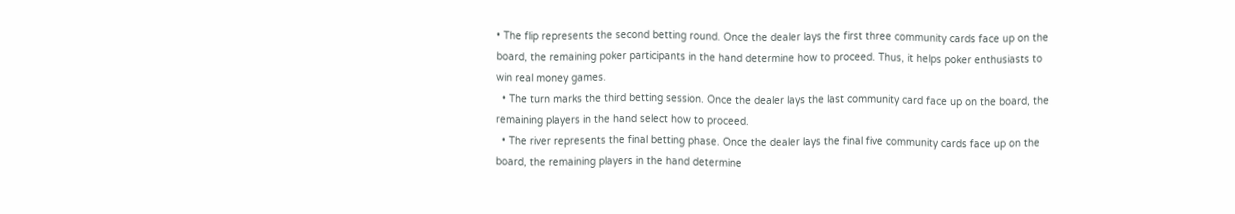• The flip represents the second betting round. Once the dealer lays the first three community cards face up on the board, the remaining poker participants in the hand determine how to proceed. Thus, it helps poker enthusiasts to win real money games.
  • The turn marks the third betting session. Once the dealer lays the last community card face up on the board, the remaining players in the hand select how to proceed.
  • The river represents the final betting phase. Once the dealer lays the final five community cards face up on the board, the remaining players in the hand determine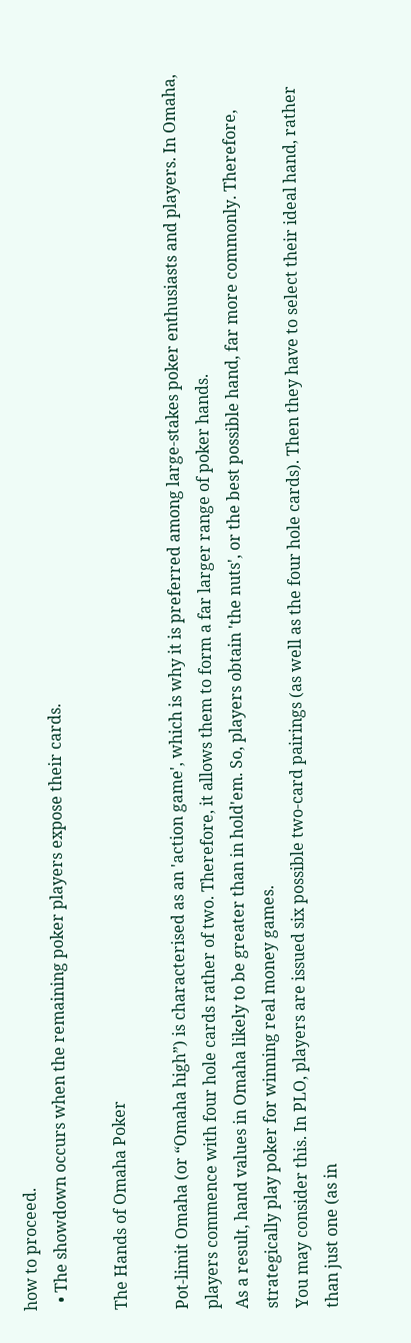how to proceed.
  • The showdown occurs when the remaining poker players expose their cards.

The Hands of Omaha Poker

Pot-limit Omaha (or “Omaha high”) is characterised as an 'action game', which is why it is preferred among large-stakes poker enthusiasts and players. In Omaha, players commence with four hole cards rather of two. Therefore, it allows them to form a far larger range of poker hands.
As a result, hand values in Omaha likely to be greater than in hold'em. So, players obtain 'the nuts', or the best possible hand, far more commonly. Therefore, strategically play poker for winning real money games.
You may consider this. In PLO, players are issued six possible two-card pairings (as well as the four hole cards). Then they have to select their ideal hand, rather than just one (as in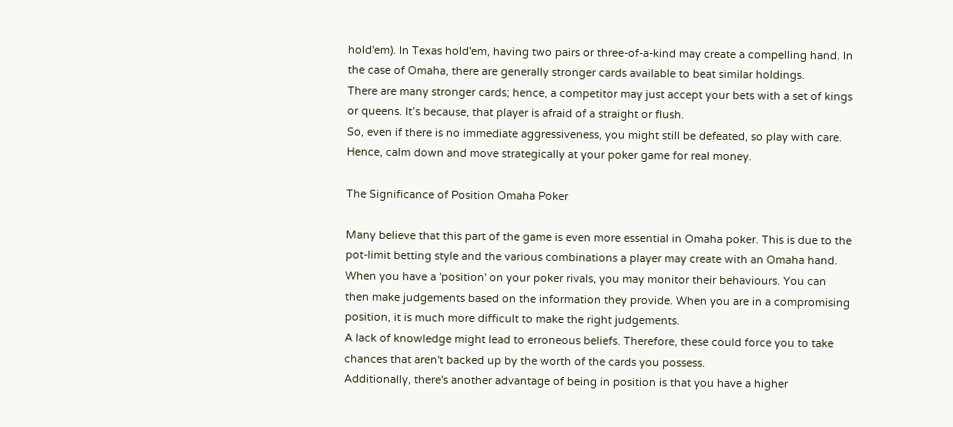hold'em). In Texas hold'em, having two pairs or three-of-a-kind may create a compelling hand. In the case of Omaha, there are generally stronger cards available to beat similar holdings.
There are many stronger cards; hence, a competitor may just accept your bets with a set of kings or queens. It’s because, that player is afraid of a straight or flush.
So, even if there is no immediate aggressiveness, you might still be defeated, so play with care. Hence, calm down and move strategically at your poker game for real money.

The Significance of Position Omaha Poker

Many believe that this part of the game is even more essential in Omaha poker. This is due to the pot-limit betting style and the various combinations a player may create with an Omaha hand.
When you have a 'position' on your poker rivals, you may monitor their behaviours. You can then make judgements based on the information they provide. When you are in a compromising position, it is much more difficult to make the right judgements.
A lack of knowledge might lead to erroneous beliefs. Therefore, these could force you to take chances that aren't backed up by the worth of the cards you possess.
Additionally, there's another advantage of being in position is that you have a higher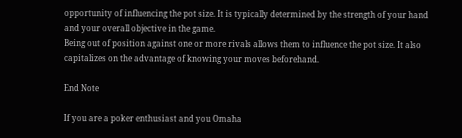opportunity of influencing the pot size. It is typically determined by the strength of your hand and your overall objective in the game.
Being out of position against one or more rivals allows them to influence the pot size. It also capitalizes on the advantage of knowing your moves beforehand.

End Note

If you are a poker enthusiast and you Omaha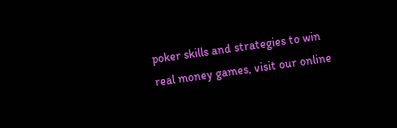poker skills and strategies to win real money games, visit our online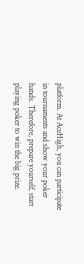platform. At AceHigh, you can participate in tournaments and show your poker hands. Therefore, prepare yourself, start playing poker to win the big prize.